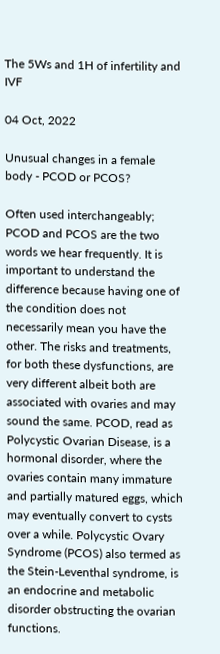The 5Ws and 1H of infertility and IVF

04 Oct, 2022

Unusual changes in a female body - PCOD or PCOS?

Often used interchangeably; PCOD and PCOS are the two words we hear frequently. It is important to understand the difference because having one of the condition does not necessarily mean you have the other. The risks and treatments, for both these dysfunctions, are very different albeit both are associated with ovaries and may sound the same. PCOD, read as Polycystic Ovarian Disease, is a hormonal disorder, where the ovaries contain many immature and partially matured eggs, which may eventually convert to cysts over a while. Polycystic Ovary Syndrome (PCOS) also termed as the Stein-Leventhal syndrome, is an endocrine and metabolic disorder obstructing the ovarian functions.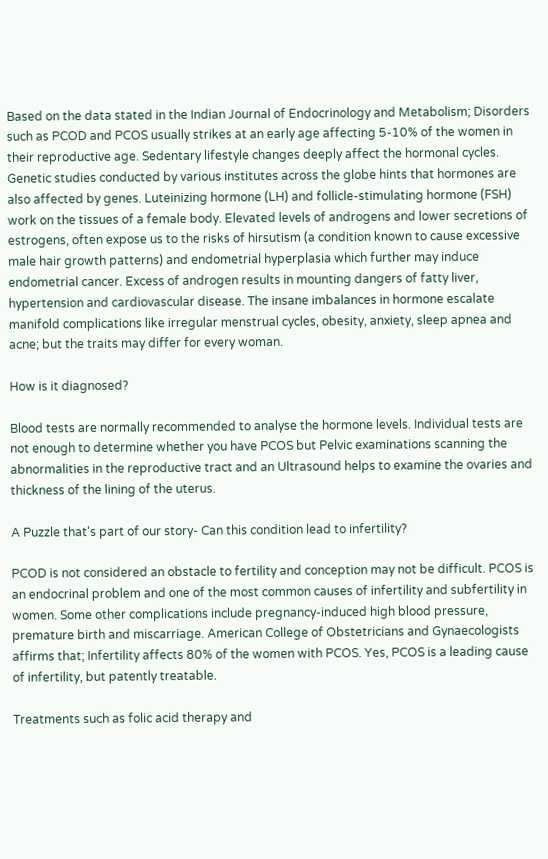Based on the data stated in the Indian Journal of Endocrinology and Metabolism; Disorders such as PCOD and PCOS usually strikes at an early age affecting 5-10% of the women in their reproductive age. Sedentary lifestyle changes deeply affect the hormonal cycles. Genetic studies conducted by various institutes across the globe hints that hormones are also affected by genes. Luteinizing hormone (LH) and follicle-stimulating hormone (FSH) work on the tissues of a female body. Elevated levels of androgens and lower secretions of estrogens, often expose us to the risks of hirsutism (a condition known to cause excessive male hair growth patterns) and endometrial hyperplasia which further may induce endometrial cancer. Excess of androgen results in mounting dangers of fatty liver, hypertension and cardiovascular disease. The insane imbalances in hormone escalate manifold complications like irregular menstrual cycles, obesity, anxiety, sleep apnea and acne; but the traits may differ for every woman.

How is it diagnosed?

Blood tests are normally recommended to analyse the hormone levels. Individual tests are not enough to determine whether you have PCOS but Pelvic examinations scanning the abnormalities in the reproductive tract and an Ultrasound helps to examine the ovaries and thickness of the lining of the uterus.

A Puzzle that's part of our story- Can this condition lead to infertility?

PCOD is not considered an obstacle to fertility and conception may not be difficult. PCOS is an endocrinal problem and one of the most common causes of infertility and subfertility in women. Some other complications include pregnancy-induced high blood pressure, premature birth and miscarriage. American College of Obstetricians and Gynaecologists affirms that; Infertility affects 80% of the women with PCOS. Yes, PCOS is a leading cause of infertility, but patently treatable.

Treatments such as folic acid therapy and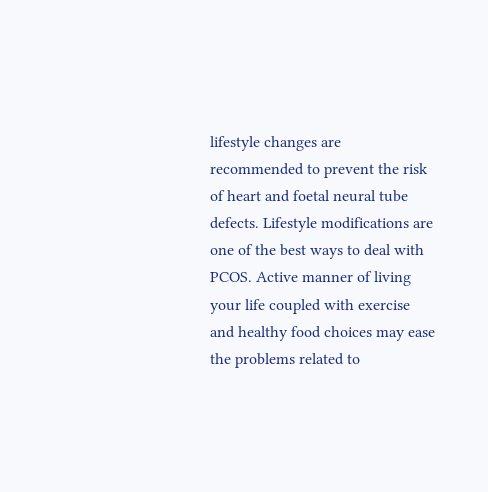lifestyle changes are recommended to prevent the risk of heart and foetal neural tube defects. Lifestyle modifications are one of the best ways to deal with PCOS. Active manner of living your life coupled with exercise and healthy food choices may ease the problems related to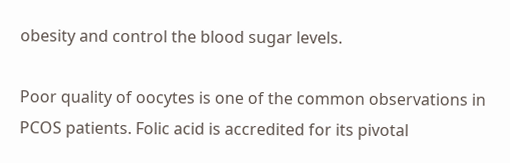obesity and control the blood sugar levels.

Poor quality of oocytes is one of the common observations in PCOS patients. Folic acid is accredited for its pivotal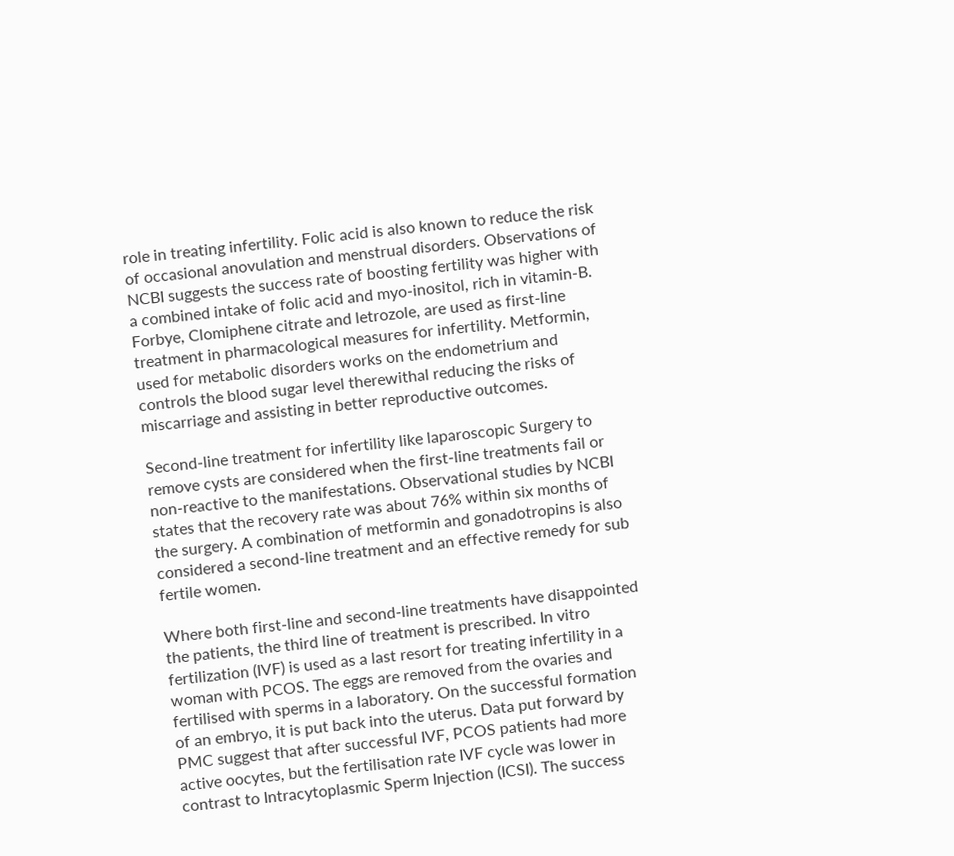role in treating infertility. Folic acid is also known to reduce the risk of occasional anovulation and menstrual disorders. Observations of NCBI suggests the success rate of boosting fertility was higher with a combined intake of folic acid and myo-inositol, rich in vitamin-B. Forbye, Clomiphene citrate and letrozole, are used as first-line treatment in pharmacological measures for infertility. Metformin, used for metabolic disorders works on the endometrium and controls the blood sugar level therewithal reducing the risks of miscarriage and assisting in better reproductive outcomes.

Second-line treatment for infertility like laparoscopic Surgery to remove cysts are considered when the first-line treatments fail or non-reactive to the manifestations. Observational studies by NCBI states that the recovery rate was about 76% within six months of the surgery. A combination of metformin and gonadotropins is also considered a second-line treatment and an effective remedy for sub fertile women.

Where both first-line and second-line treatments have disappointed the patients, the third line of treatment is prescribed. In vitro fertilization (IVF) is used as a last resort for treating infertility in a woman with PCOS. The eggs are removed from the ovaries and fertilised with sperms in a laboratory. On the successful formation of an embryo, it is put back into the uterus. Data put forward by PMC suggest that after successful IVF, PCOS patients had more active oocytes, but the fertilisation rate IVF cycle was lower in contrast to Intracytoplasmic Sperm Injection (ICSI). The success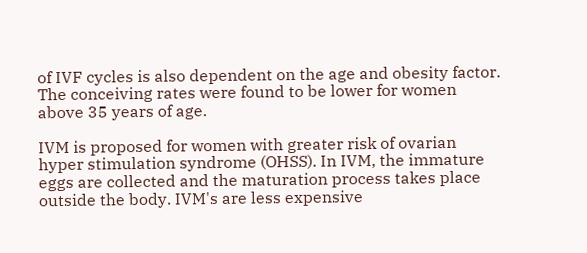of IVF cycles is also dependent on the age and obesity factor. The conceiving rates were found to be lower for women above 35 years of age.

IVM is proposed for women with greater risk of ovarian hyper stimulation syndrome (OHSS). In IVM, the immature eggs are collected and the maturation process takes place outside the body. IVM's are less expensive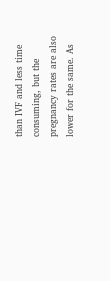than IVF and less time consuming, but the pregnancy rates are also lower for the same. As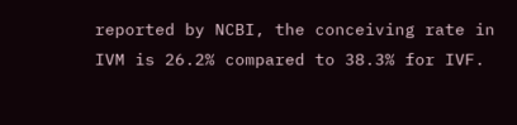reported by NCBI, the conceiving rate in IVM is 26.2% compared to 38.3% for IVF.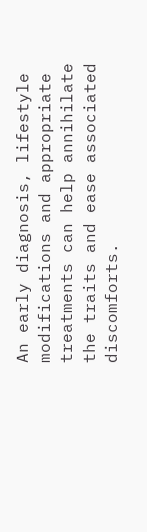An early diagnosis, lifestyle modifications and appropriate treatments can help annihilate the traits and ease associated discomforts.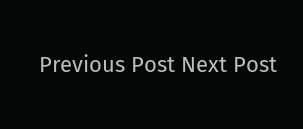Previous Post Next Post